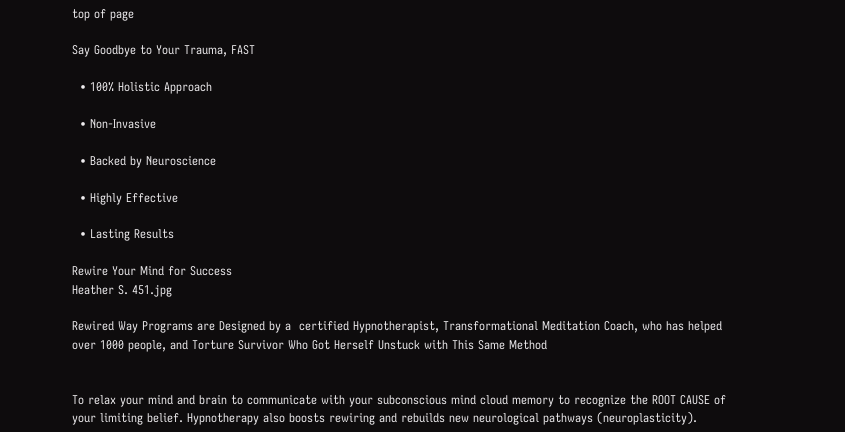top of page

Say Goodbye to Your Trauma, FAST

  • 100% Holistic Approach

  • Non-Invasive

  • Backed by Neuroscience

  • Highly Effective

  • Lasting Results

Rewire Your Mind for Success
Heather S. 451.jpg

Rewired Way Programs are Designed by a  certified Hypnotherapist, Transformational Meditation Coach, who has helped over 1000 people, and Torture Survivor Who Got Herself Unstuck with This Same Method


To relax your mind and brain to communicate with your subconscious mind cloud memory to recognize the ROOT CAUSE of your limiting belief. Hypnotherapy also boosts rewiring and rebuilds new neurological pathways (neuroplasticity).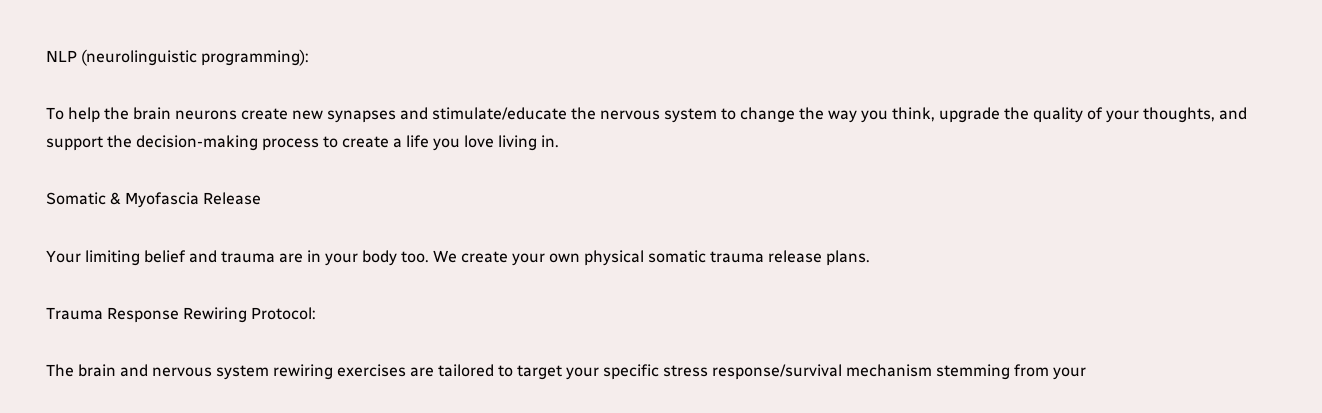NLP (neurolinguistic programming):

To help the brain neurons create new synapses and stimulate/educate the nervous system to change the way you think, upgrade the quality of your thoughts, and support the decision-making process to create a life you love living in.

Somatic & Myofascia Release

Your limiting belief and trauma are in your body too. We create your own physical somatic trauma release plans.

Trauma Response Rewiring Protocol:

The brain and nervous system rewiring exercises are tailored to target your specific stress response/survival mechanism stemming from your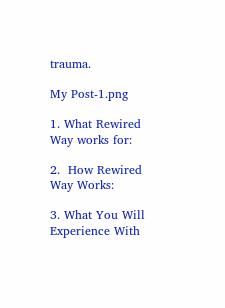trauma.

My Post-1.png

1. What Rewired Way works for:

2.  How Rewired Way Works:

3. What You Will Experience With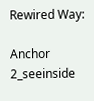Rewired Way:

Anchor 2_seeinside